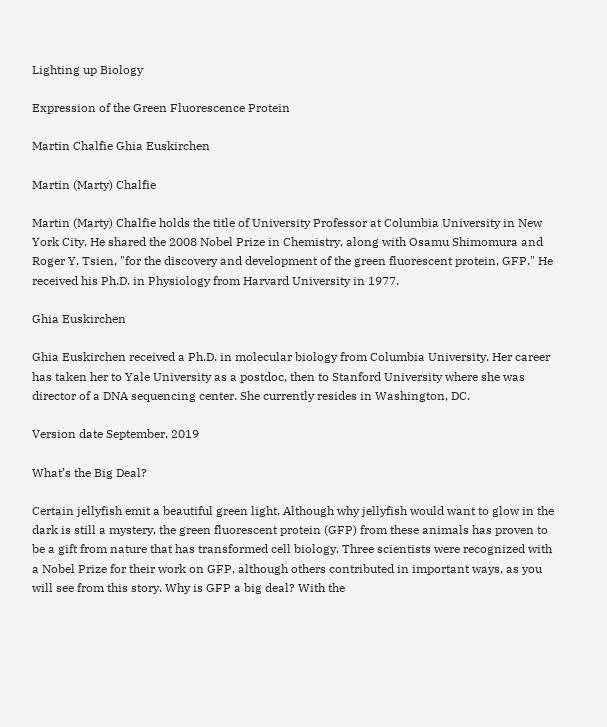Lighting up Biology

Expression of the Green Fluorescence Protein

Martin Chalfie Ghia Euskirchen

Martin (Marty) Chalfie

Martin (Marty) Chalfie holds the title of University Professor at Columbia University in New York City. He shared the 2008 Nobel Prize in Chemistry, along with Osamu Shimomura and Roger Y. Tsien, "for the discovery and development of the green fluorescent protein, GFP." He received his Ph.D. in Physiology from Harvard University in 1977.

Ghia Euskirchen

Ghia Euskirchen received a Ph.D. in molecular biology from Columbia University. Her career has taken her to Yale University as a postdoc, then to Stanford University where she was director of a DNA sequencing center. She currently resides in Washington, DC.

Version date September, 2019

What’s the Big Deal?

Certain jellyfish emit a beautiful green light. Although why jellyfish would want to glow in the dark is still a mystery, the green fluorescent protein (GFP) from these animals has proven to be a gift from nature that has transformed cell biology. Three scientists were recognized with a Nobel Prize for their work on GFP, although others contributed in important ways, as you will see from this story. Why is GFP a big deal? With the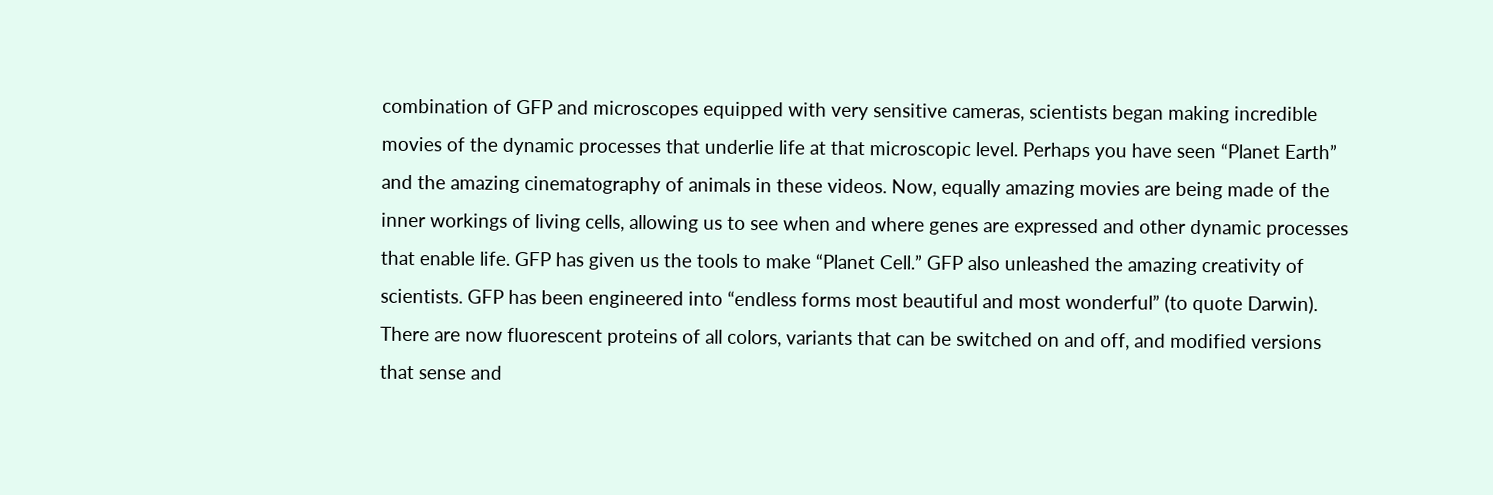combination of GFP and microscopes equipped with very sensitive cameras, scientists began making incredible movies of the dynamic processes that underlie life at that microscopic level. Perhaps you have seen “Planet Earth” and the amazing cinematography of animals in these videos. Now, equally amazing movies are being made of the inner workings of living cells, allowing us to see when and where genes are expressed and other dynamic processes that enable life. GFP has given us the tools to make “Planet Cell.” GFP also unleashed the amazing creativity of scientists. GFP has been engineered into “endless forms most beautiful and most wonderful” (to quote Darwin). There are now fluorescent proteins of all colors, variants that can be switched on and off, and modified versions that sense and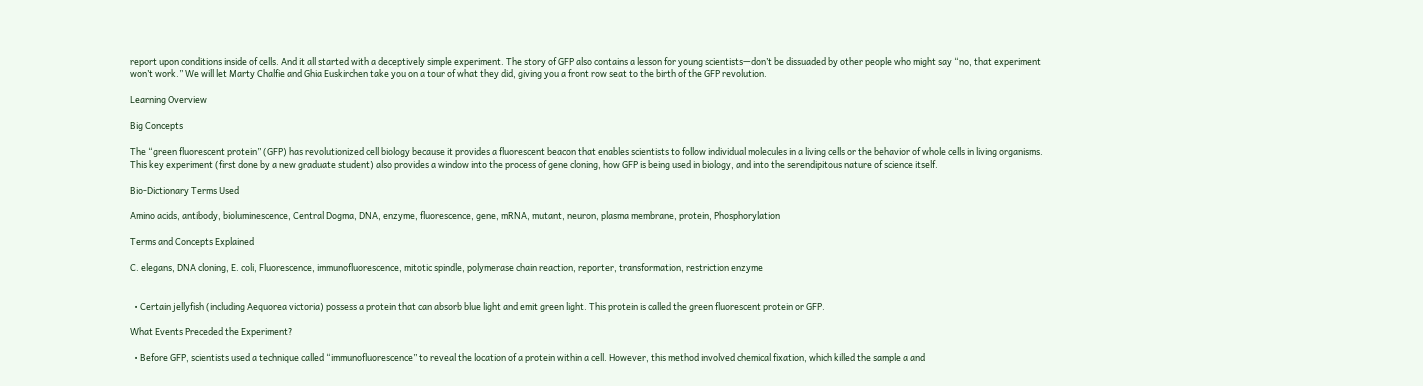report upon conditions inside of cells. And it all started with a deceptively simple experiment. The story of GFP also contains a lesson for young scientists—don’t be dissuaded by other people who might say “no, that experiment won’t work.” We will let Marty Chalfie and Ghia Euskirchen take you on a tour of what they did, giving you a front row seat to the birth of the GFP revolution.

Learning Overview

Big Concepts

The “green fluorescent protein” (GFP) has revolutionized cell biology because it provides a fluorescent beacon that enables scientists to follow individual molecules in a living cells or the behavior of whole cells in living organisms. This key experiment (first done by a new graduate student) also provides a window into the process of gene cloning, how GFP is being used in biology, and into the serendipitous nature of science itself.

Bio-Dictionary Terms Used

Amino acids, antibody, bioluminescence, Central Dogma, DNA, enzyme, fluorescence, gene, mRNA, mutant, neuron, plasma membrane, protein, Phosphorylation

Terms and Concepts Explained

C. elegans, DNA cloning, E. coli, Fluorescence, immunofluorescence, mitotic spindle, polymerase chain reaction, reporter, transformation, restriction enzyme


  • Certain jellyfish (including Aequorea victoria) possess a protein that can absorb blue light and emit green light. This protein is called the green fluorescent protein or GFP.

What Events Preceded the Experiment?

  • Before GFP, scientists used a technique called “immunofluorescence” to reveal the location of a protein within a cell. However, this method involved chemical fixation, which killed the sample a and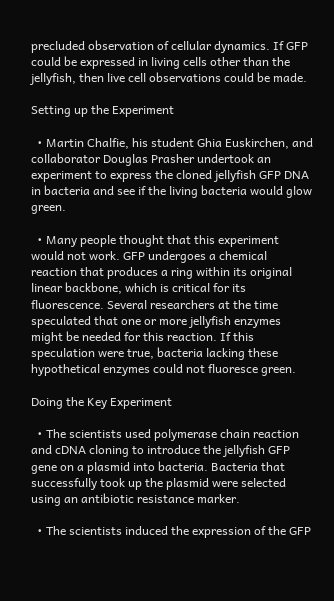precluded observation of cellular dynamics. If GFP could be expressed in living cells other than the jellyfish, then live cell observations could be made.

Setting up the Experiment

  • Martin Chalfie, his student Ghia Euskirchen, and collaborator Douglas Prasher undertook an experiment to express the cloned jellyfish GFP DNA in bacteria and see if the living bacteria would glow green.

  • Many people thought that this experiment would not work. GFP undergoes a chemical reaction that produces a ring within its original linear backbone, which is critical for its fluorescence. Several researchers at the time speculated that one or more jellyfish enzymes might be needed for this reaction. If this speculation were true, bacteria lacking these hypothetical enzymes could not fluoresce green.

Doing the Key Experiment

  • The scientists used polymerase chain reaction and cDNA cloning to introduce the jellyfish GFP gene on a plasmid into bacteria. Bacteria that successfully took up the plasmid were selected using an antibiotic resistance marker.

  • The scientists induced the expression of the GFP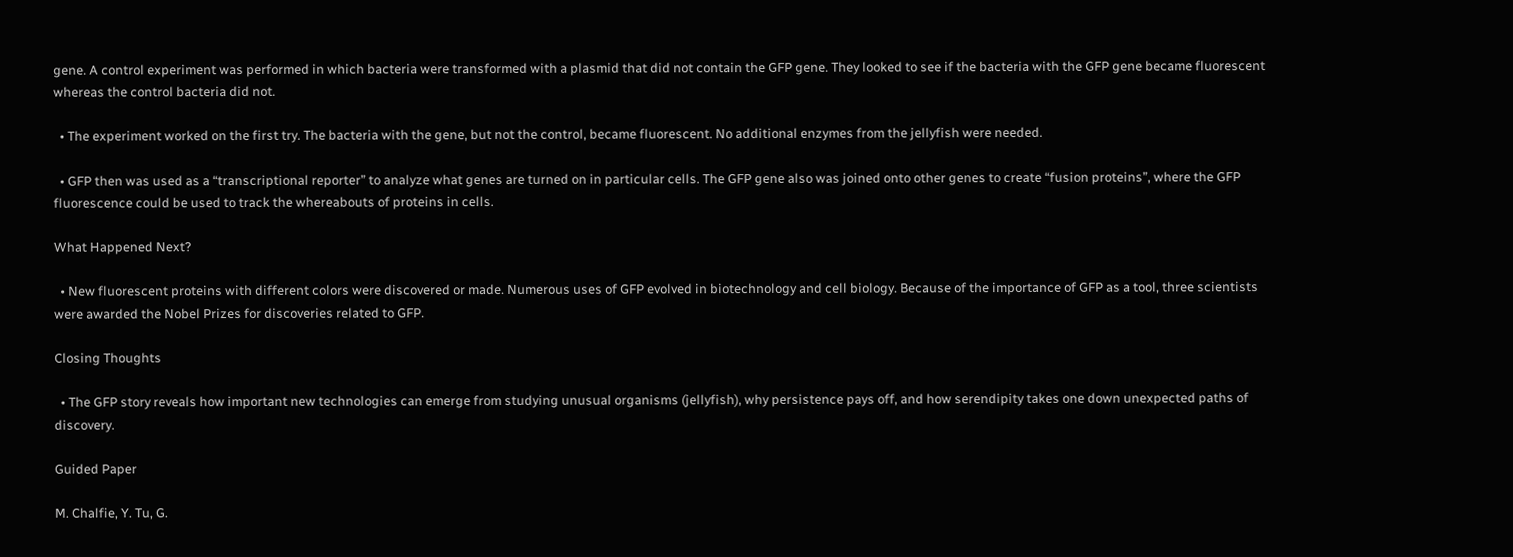gene. A control experiment was performed in which bacteria were transformed with a plasmid that did not contain the GFP gene. They looked to see if the bacteria with the GFP gene became fluorescent whereas the control bacteria did not.

  • The experiment worked on the first try. The bacteria with the gene, but not the control, became fluorescent. No additional enzymes from the jellyfish were needed.

  • GFP then was used as a “transcriptional reporter” to analyze what genes are turned on in particular cells. The GFP gene also was joined onto other genes to create “fusion proteins”, where the GFP fluorescence could be used to track the whereabouts of proteins in cells.

What Happened Next?

  • New fluorescent proteins with different colors were discovered or made. Numerous uses of GFP evolved in biotechnology and cell biology. Because of the importance of GFP as a tool, three scientists were awarded the Nobel Prizes for discoveries related to GFP.

Closing Thoughts

  • The GFP story reveals how important new technologies can emerge from studying unusual organisms (jellyfish), why persistence pays off, and how serendipity takes one down unexpected paths of discovery.

Guided Paper

M. Chalfie, Y. Tu, G.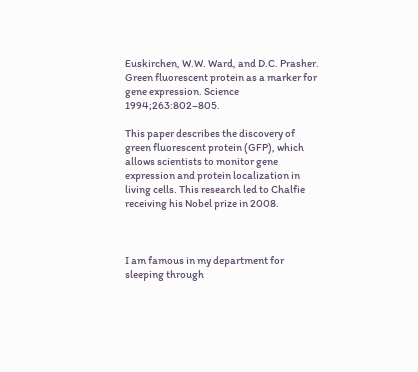Euskirchen, W.W. Ward, and D.C. Prasher. Green fluorescent protein as a marker for gene expression. Science 1994;263:802–805.

This paper describes the discovery of green fluorescent protein (GFP), which allows scientists to monitor gene expression and protein localization in living cells. This research led to Chalfie receiving his Nobel prize in 2008.



I am famous in my department for sleeping through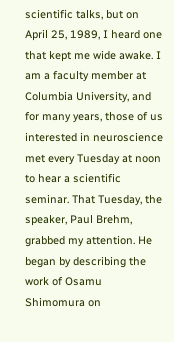scientific talks, but on April 25, 1989, I heard one that kept me wide awake. I am a faculty member at Columbia University, and for many years, those of us interested in neuroscience met every Tuesday at noon to hear a scientific seminar. That Tuesday, the speaker, Paul Brehm, grabbed my attention. He began by describing the work of Osamu Shimomura on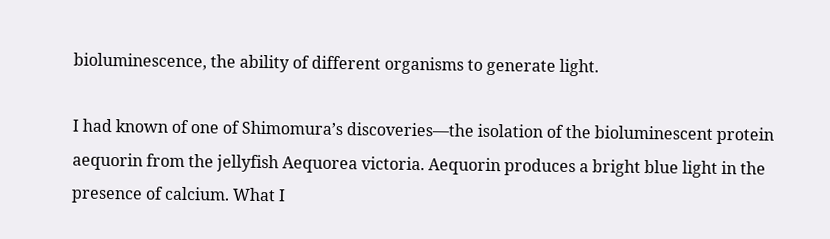bioluminescence, the ability of different organisms to generate light.

I had known of one of Shimomura’s discoveries—the isolation of the bioluminescent protein aequorin from the jellyfish Aequorea victoria. Aequorin produces a bright blue light in the presence of calcium. What I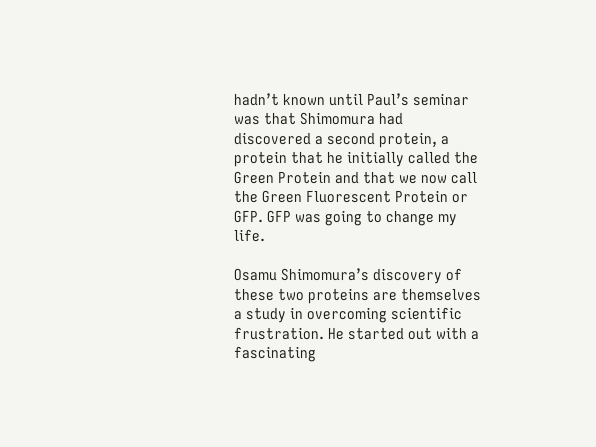hadn’t known until Paul’s seminar was that Shimomura had discovered a second protein, a protein that he initially called the Green Protein and that we now call the Green Fluorescent Protein or GFP. GFP was going to change my life.

Osamu Shimomura’s discovery of these two proteins are themselves a study in overcoming scientific frustration. He started out with a fascinating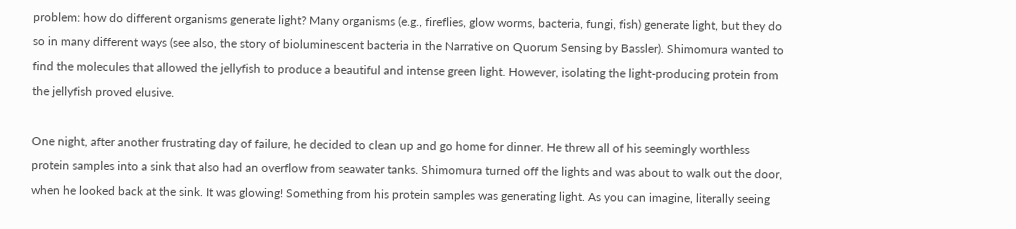problem: how do different organisms generate light? Many organisms (e.g., fireflies, glow worms, bacteria, fungi, fish) generate light, but they do so in many different ways (see also, the story of bioluminescent bacteria in the Narrative on Quorum Sensing by Bassler). Shimomura wanted to find the molecules that allowed the jellyfish to produce a beautiful and intense green light. However, isolating the light-producing protein from the jellyfish proved elusive.

One night, after another frustrating day of failure, he decided to clean up and go home for dinner. He threw all of his seemingly worthless protein samples into a sink that also had an overflow from seawater tanks. Shimomura turned off the lights and was about to walk out the door, when he looked back at the sink. It was glowing! Something from his protein samples was generating light. As you can imagine, literally seeing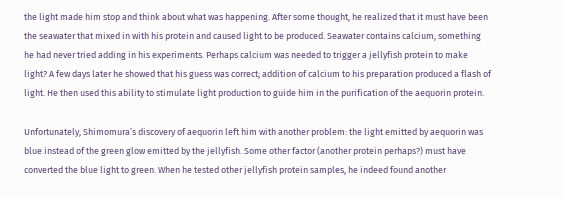the light made him stop and think about what was happening. After some thought, he realized that it must have been the seawater that mixed in with his protein and caused light to be produced. Seawater contains calcium, something he had never tried adding in his experiments. Perhaps calcium was needed to trigger a jellyfish protein to make light? A few days later he showed that his guess was correct; addition of calcium to his preparation produced a flash of light. He then used this ability to stimulate light production to guide him in the purification of the aequorin protein.

Unfortunately, Shimomura’s discovery of aequorin left him with another problem: the light emitted by aequorin was blue instead of the green glow emitted by the jellyfish. Some other factor (another protein perhaps?) must have converted the blue light to green. When he tested other jellyfish protein samples, he indeed found another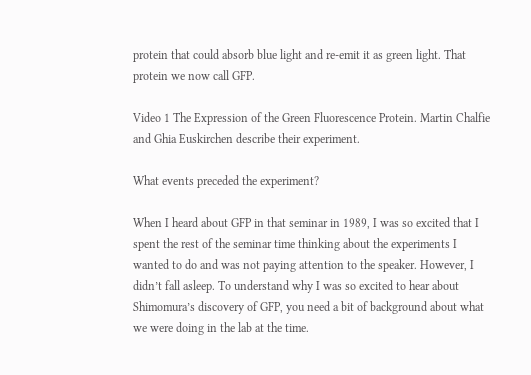protein that could absorb blue light and re-emit it as green light. That protein we now call GFP.

Video 1 The Expression of the Green Fluorescence Protein. Martin Chalfie and Ghia Euskirchen describe their experiment.

What events preceded the experiment?

When I heard about GFP in that seminar in 1989, I was so excited that I spent the rest of the seminar time thinking about the experiments I wanted to do and was not paying attention to the speaker. However, I didn’t fall asleep. To understand why I was so excited to hear about Shimomura’s discovery of GFP, you need a bit of background about what we were doing in the lab at the time.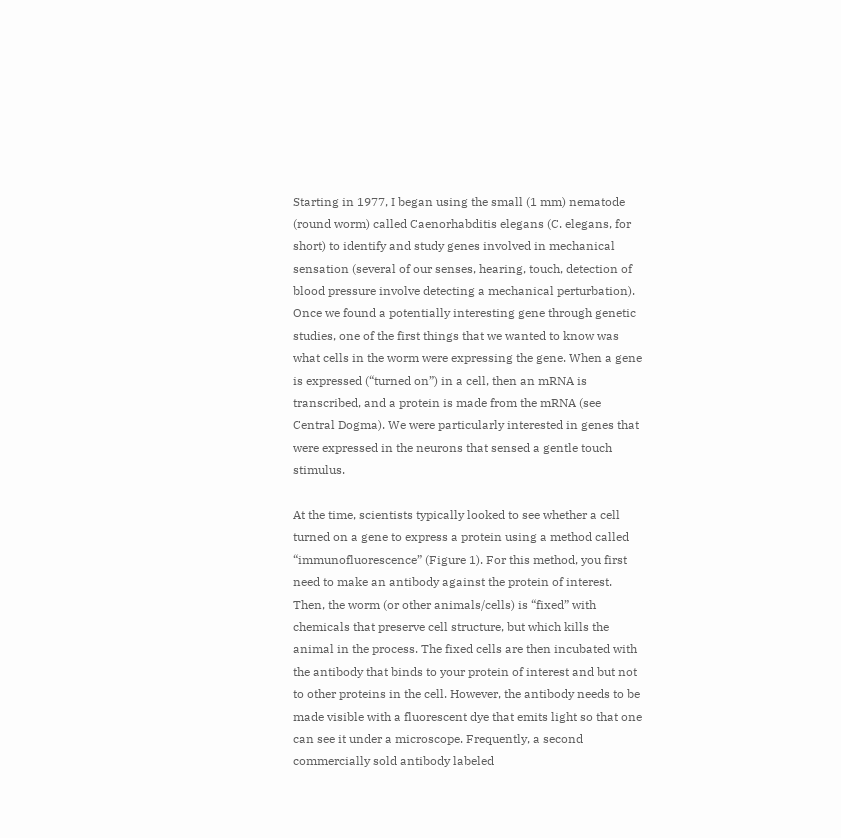Starting in 1977, I began using the small (1 mm) nematode (round worm) called Caenorhabditis elegans (C. elegans, for short) to identify and study genes involved in mechanical sensation (several of our senses, hearing, touch, detection of blood pressure involve detecting a mechanical perturbation). Once we found a potentially interesting gene through genetic studies, one of the first things that we wanted to know was what cells in the worm were expressing the gene. When a gene is expressed (“turned on”) in a cell, then an mRNA is transcribed, and a protein is made from the mRNA (see Central Dogma). We were particularly interested in genes that were expressed in the neurons that sensed a gentle touch stimulus.

At the time, scientists typically looked to see whether a cell turned on a gene to express a protein using a method called “immunofluorescence” (Figure 1). For this method, you first need to make an antibody against the protein of interest. Then, the worm (or other animals/cells) is “fixed” with chemicals that preserve cell structure, but which kills the animal in the process. The fixed cells are then incubated with the antibody that binds to your protein of interest and but not to other proteins in the cell. However, the antibody needs to be made visible with a fluorescent dye that emits light so that one can see it under a microscope. Frequently, a second commercially sold antibody labeled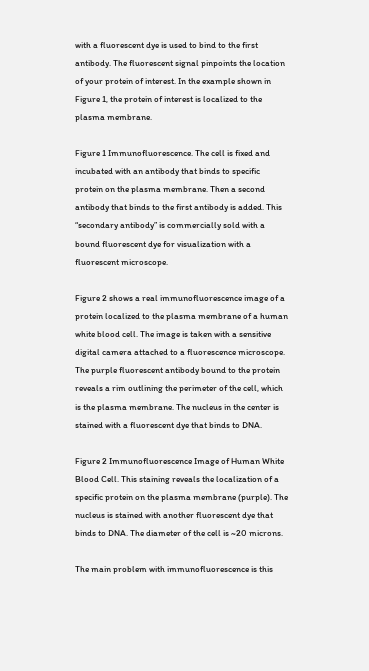with a fluorescent dye is used to bind to the first antibody. The fluorescent signal pinpoints the location of your protein of interest. In the example shown in Figure 1, the protein of interest is localized to the plasma membrane.

Figure 1 Immunofluorescence. The cell is fixed and incubated with an antibody that binds to specific protein on the plasma membrane. Then a second antibody that binds to the first antibody is added. This “secondary antibody” is commercially sold with a bound fluorescent dye for visualization with a fluorescent microscope.

Figure 2 shows a real immunofluorescence image of a protein localized to the plasma membrane of a human white blood cell. The image is taken with a sensitive digital camera attached to a fluorescence microscope. The purple fluorescent antibody bound to the protein reveals a rim outlining the perimeter of the cell, which is the plasma membrane. The nucleus in the center is stained with a fluorescent dye that binds to DNA.

Figure 2 Immunofluorescence Image of Human White Blood Cell. This staining reveals the localization of a specific protein on the plasma membrane (purple). The nucleus is stained with another fluorescent dye that binds to DNA. The diameter of the cell is ~20 microns.

The main problem with immunofluorescence is this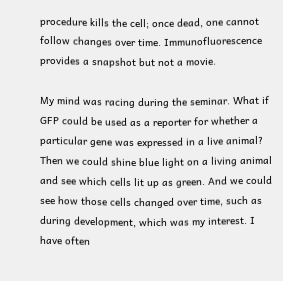procedure kills the cell; once dead, one cannot follow changes over time. Immunofluorescence provides a snapshot but not a movie.

My mind was racing during the seminar. What if GFP could be used as a reporter for whether a particular gene was expressed in a live animal? Then we could shine blue light on a living animal and see which cells lit up as green. And we could see how those cells changed over time, such as during development, which was my interest. I have often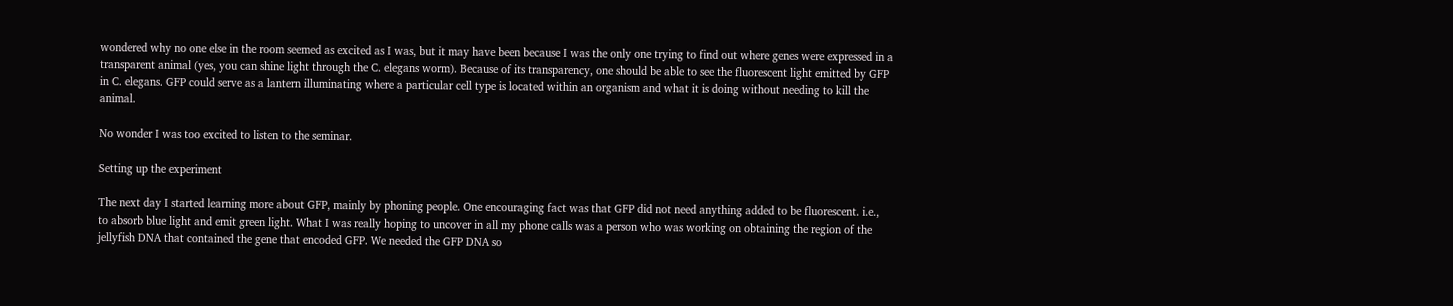wondered why no one else in the room seemed as excited as I was, but it may have been because I was the only one trying to find out where genes were expressed in a transparent animal (yes, you can shine light through the C. elegans worm). Because of its transparency, one should be able to see the fluorescent light emitted by GFP in C. elegans. GFP could serve as a lantern illuminating where a particular cell type is located within an organism and what it is doing without needing to kill the animal.

No wonder I was too excited to listen to the seminar.

Setting up the experiment

The next day I started learning more about GFP, mainly by phoning people. One encouraging fact was that GFP did not need anything added to be fluorescent. i.e., to absorb blue light and emit green light. What I was really hoping to uncover in all my phone calls was a person who was working on obtaining the region of the jellyfish DNA that contained the gene that encoded GFP. We needed the GFP DNA so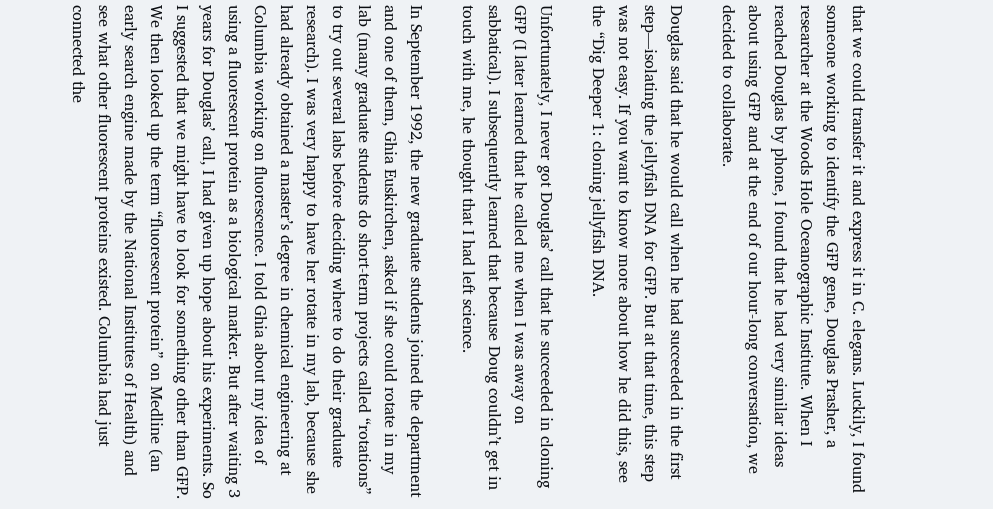that we could transfer it and express it in C. elegans. Luckily, I found someone working to identify the GFP gene, Douglas Prasher, a researcher at the Woods Hole Oceanographic Institute. When I reached Douglas by phone, I found that he had very similar ideas about using GFP and at the end of our hour-long conversation, we decided to collaborate.

Douglas said that he would call when he had succeeded in the first step—isolating the jellyfish DNA for GFP. But at that time, this step was not easy. If you want to know more about how he did this, see the “Dig Deeper 1: cloning jellyfish DNA.

Unfortunately, I never got Douglas’ call that he succeeded in cloning GFP (I later learned that he called me when I was away on sabbatical). I subsequently learned that because Doug couldn’t get in touch with me, he thought that I had left science.

In September 1992, the new graduate students joined the department and one of them, Ghia Euskirchen, asked if she could rotate in my lab (many graduate students do short-term projects called “rotations” to try out several labs before deciding where to do their graduate research). I was very happy to have her rotate in my lab, because she had already obtained a master’s degree in chemical engineering at Columbia working on fluorescence. I told Ghia about my idea of using a fluorescent protein as a biological marker. But after waiting 3 years for Douglas’ call, I had given up hope about his experiments. So I suggested that we might have to look for something other than GFP. We then looked up the term “fluorescent protein” on Medline (an early search engine made by the National Institutes of Health) and see what other fluorescent proteins existed. Columbia had just connected the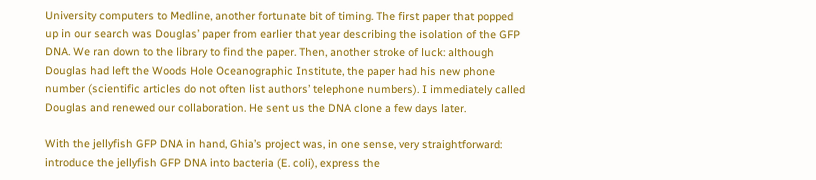University computers to Medline, another fortunate bit of timing. The first paper that popped up in our search was Douglas’ paper from earlier that year describing the isolation of the GFP DNA. We ran down to the library to find the paper. Then, another stroke of luck: although Douglas had left the Woods Hole Oceanographic Institute, the paper had his new phone number (scientific articles do not often list authors’ telephone numbers). I immediately called Douglas and renewed our collaboration. He sent us the DNA clone a few days later.

With the jellyfish GFP DNA in hand, Ghia’s project was, in one sense, very straightforward: introduce the jellyfish GFP DNA into bacteria (E. coli), express the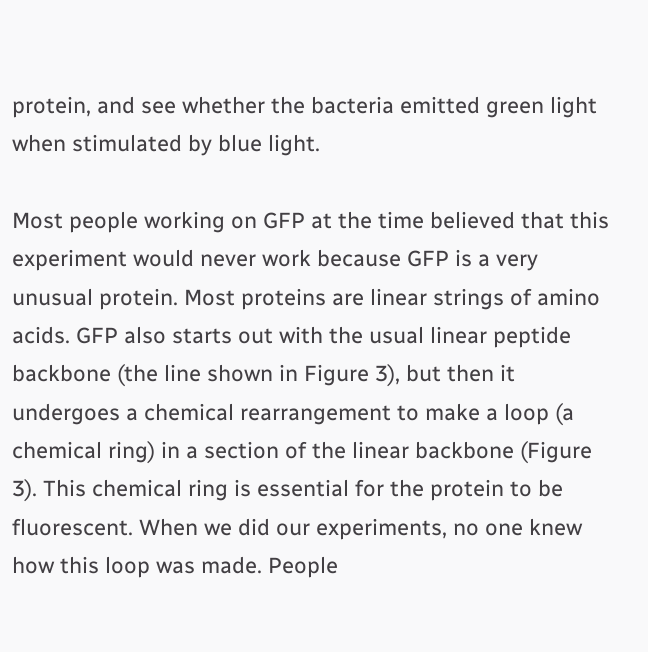protein, and see whether the bacteria emitted green light when stimulated by blue light.

Most people working on GFP at the time believed that this experiment would never work because GFP is a very unusual protein. Most proteins are linear strings of amino acids. GFP also starts out with the usual linear peptide backbone (the line shown in Figure 3), but then it undergoes a chemical rearrangement to make a loop (a chemical ring) in a section of the linear backbone (Figure 3). This chemical ring is essential for the protein to be fluorescent. When we did our experiments, no one knew how this loop was made. People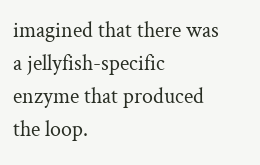imagined that there was a jellyfish-specific enzyme that produced the loop.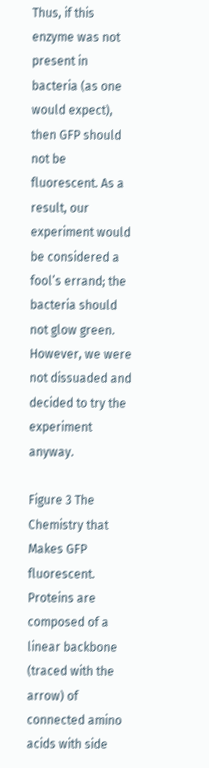Thus, if this enzyme was not present in bacteria (as one would expect), then GFP should not be fluorescent. As a result, our experiment would be considered a fool’s errand; the bacteria should not glow green. However, we were not dissuaded and decided to try the experiment anyway.

Figure 3 The Chemistry that Makes GFP fluorescent. Proteins are composed of a linear backbone (traced with the arrow) of connected amino acids with side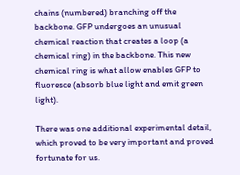chains (numbered) branching off the backbone. GFP undergoes an unusual chemical reaction that creates a loop (a chemical ring) in the backbone. This new chemical ring is what allow enables GFP to fluoresce (absorb blue light and emit green light).

There was one additional experimental detail, which proved to be very important and proved fortunate for us.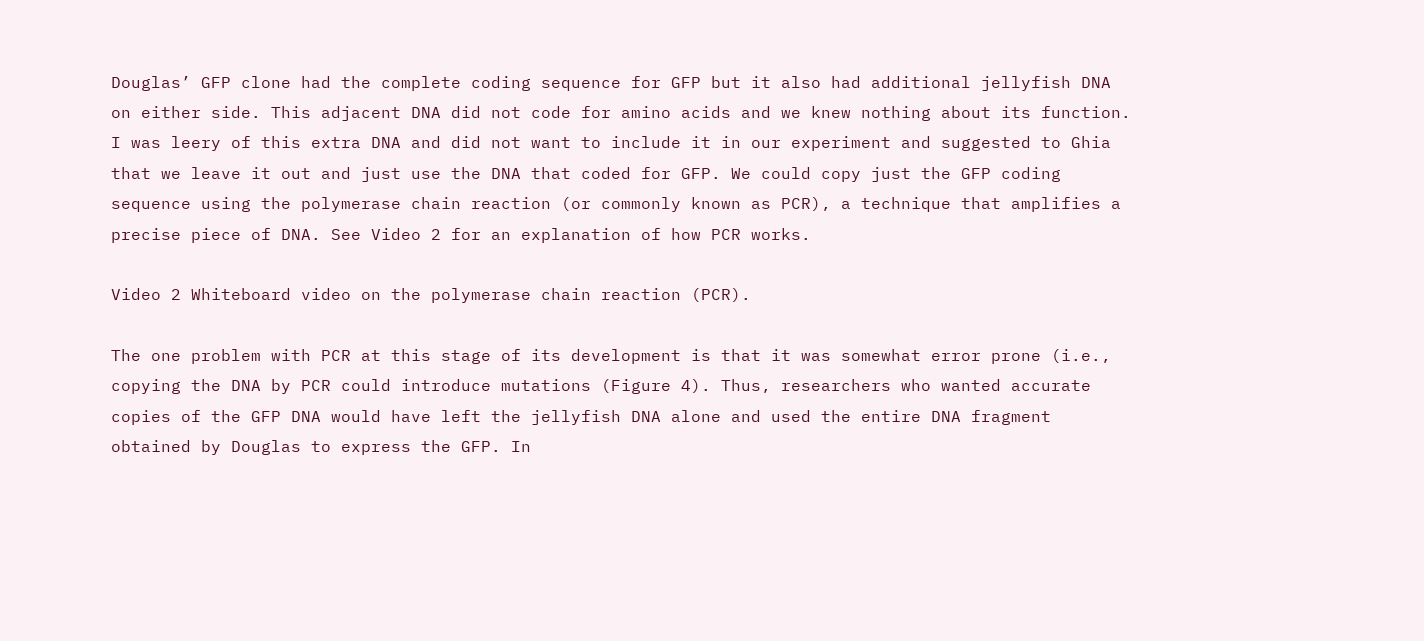Douglas’ GFP clone had the complete coding sequence for GFP but it also had additional jellyfish DNA on either side. This adjacent DNA did not code for amino acids and we knew nothing about its function. I was leery of this extra DNA and did not want to include it in our experiment and suggested to Ghia that we leave it out and just use the DNA that coded for GFP. We could copy just the GFP coding sequence using the polymerase chain reaction (or commonly known as PCR), a technique that amplifies a precise piece of DNA. See Video 2 for an explanation of how PCR works.

Video 2 Whiteboard video on the polymerase chain reaction (PCR).

The one problem with PCR at this stage of its development is that it was somewhat error prone (i.e., copying the DNA by PCR could introduce mutations (Figure 4). Thus, researchers who wanted accurate copies of the GFP DNA would have left the jellyfish DNA alone and used the entire DNA fragment obtained by Douglas to express the GFP. In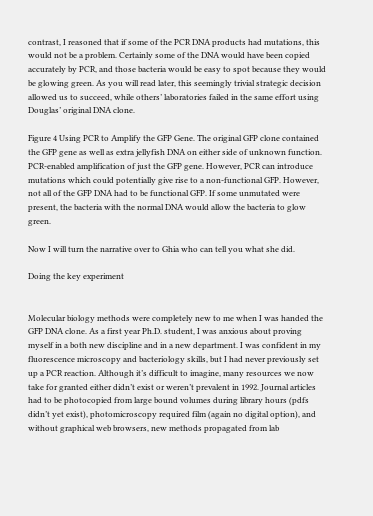contrast, I reasoned that if some of the PCR DNA products had mutations, this would not be a problem. Certainly some of the DNA would have been copied accurately by PCR, and those bacteria would be easy to spot because they would be glowing green. As you will read later, this seemingly trivial strategic decision allowed us to succeed, while others’ laboratories failed in the same effort using Douglas’ original DNA clone.

Figure 4 Using PCR to Amplify the GFP Gene. The original GFP clone contained the GFP gene as well as extra jellyfish DNA on either side of unknown function. PCR-enabled amplification of just the GFP gene. However, PCR can introduce mutations which could potentially give rise to a non-functional GFP. However, not all of the GFP DNA had to be functional GFP. If some unmutated were present, the bacteria with the normal DNA would allow the bacteria to glow green.

Now I will turn the narrative over to Ghia who can tell you what she did.

Doing the key experiment


Molecular biology methods were completely new to me when I was handed the GFP DNA clone. As a first year Ph.D. student, I was anxious about proving myself in a both new discipline and in a new department. I was confident in my fluorescence microscopy and bacteriology skills, but I had never previously set up a PCR reaction. Although it’s difficult to imagine, many resources we now take for granted either didn’t exist or weren’t prevalent in 1992. Journal articles had to be photocopied from large bound volumes during library hours (pdfs didn’t yet exist), photomicroscopy required film (again no digital option), and without graphical web browsers, new methods propagated from lab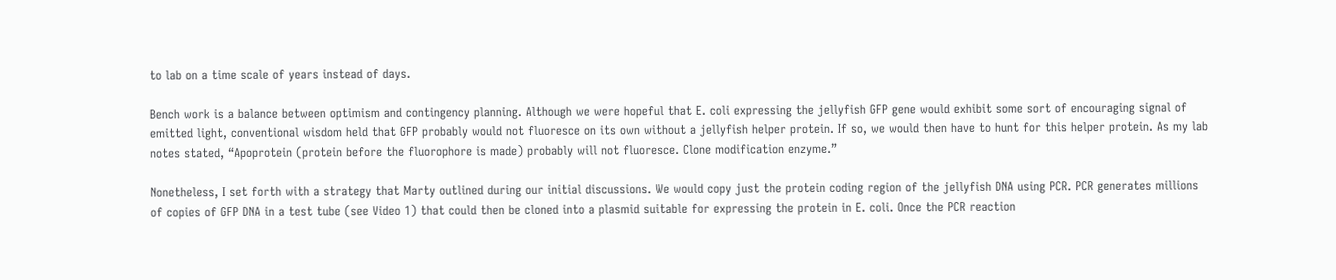to lab on a time scale of years instead of days.

Bench work is a balance between optimism and contingency planning. Although we were hopeful that E. coli expressing the jellyfish GFP gene would exhibit some sort of encouraging signal of emitted light, conventional wisdom held that GFP probably would not fluoresce on its own without a jellyfish helper protein. If so, we would then have to hunt for this helper protein. As my lab notes stated, “Apoprotein (protein before the fluorophore is made) probably will not fluoresce. Clone modification enzyme.”

Nonetheless, I set forth with a strategy that Marty outlined during our initial discussions. We would copy just the protein coding region of the jellyfish DNA using PCR. PCR generates millions of copies of GFP DNA in a test tube (see Video 1) that could then be cloned into a plasmid suitable for expressing the protein in E. coli. Once the PCR reaction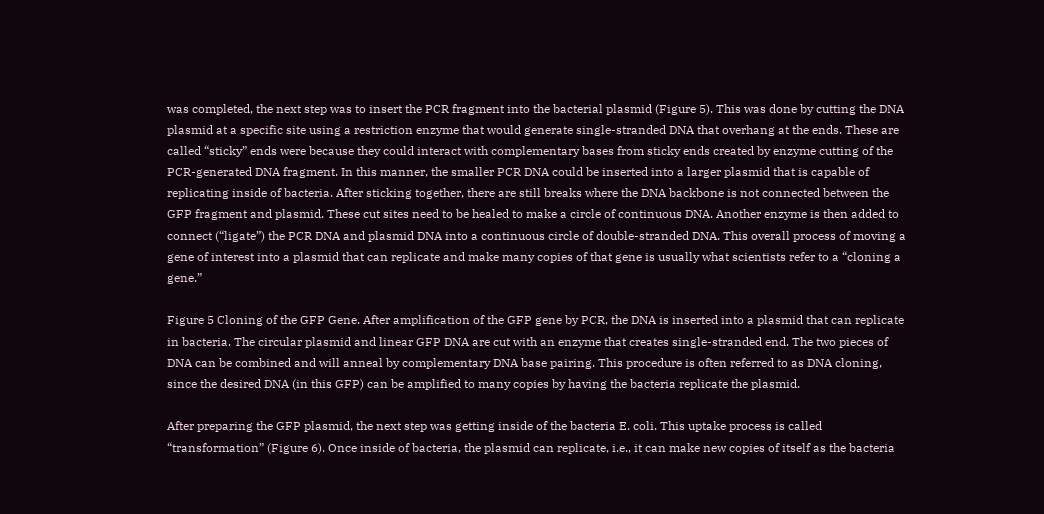was completed, the next step was to insert the PCR fragment into the bacterial plasmid (Figure 5). This was done by cutting the DNA plasmid at a specific site using a restriction enzyme that would generate single-stranded DNA that overhang at the ends. These are called “sticky” ends were because they could interact with complementary bases from sticky ends created by enzyme cutting of the PCR-generated DNA fragment. In this manner, the smaller PCR DNA could be inserted into a larger plasmid that is capable of replicating inside of bacteria. After sticking together, there are still breaks where the DNA backbone is not connected between the GFP fragment and plasmid. These cut sites need to be healed to make a circle of continuous DNA. Another enzyme is then added to connect (“ligate”) the PCR DNA and plasmid DNA into a continuous circle of double-stranded DNA. This overall process of moving a gene of interest into a plasmid that can replicate and make many copies of that gene is usually what scientists refer to a “cloning a gene.”

Figure 5 Cloning of the GFP Gene. After amplification of the GFP gene by PCR, the DNA is inserted into a plasmid that can replicate in bacteria. The circular plasmid and linear GFP DNA are cut with an enzyme that creates single-stranded end. The two pieces of DNA can be combined and will anneal by complementary DNA base pairing. This procedure is often referred to as DNA cloning, since the desired DNA (in this GFP) can be amplified to many copies by having the bacteria replicate the plasmid.

After preparing the GFP plasmid, the next step was getting inside of the bacteria E. coli. This uptake process is called “transformation” (Figure 6). Once inside of bacteria, the plasmid can replicate, i.e., it can make new copies of itself as the bacteria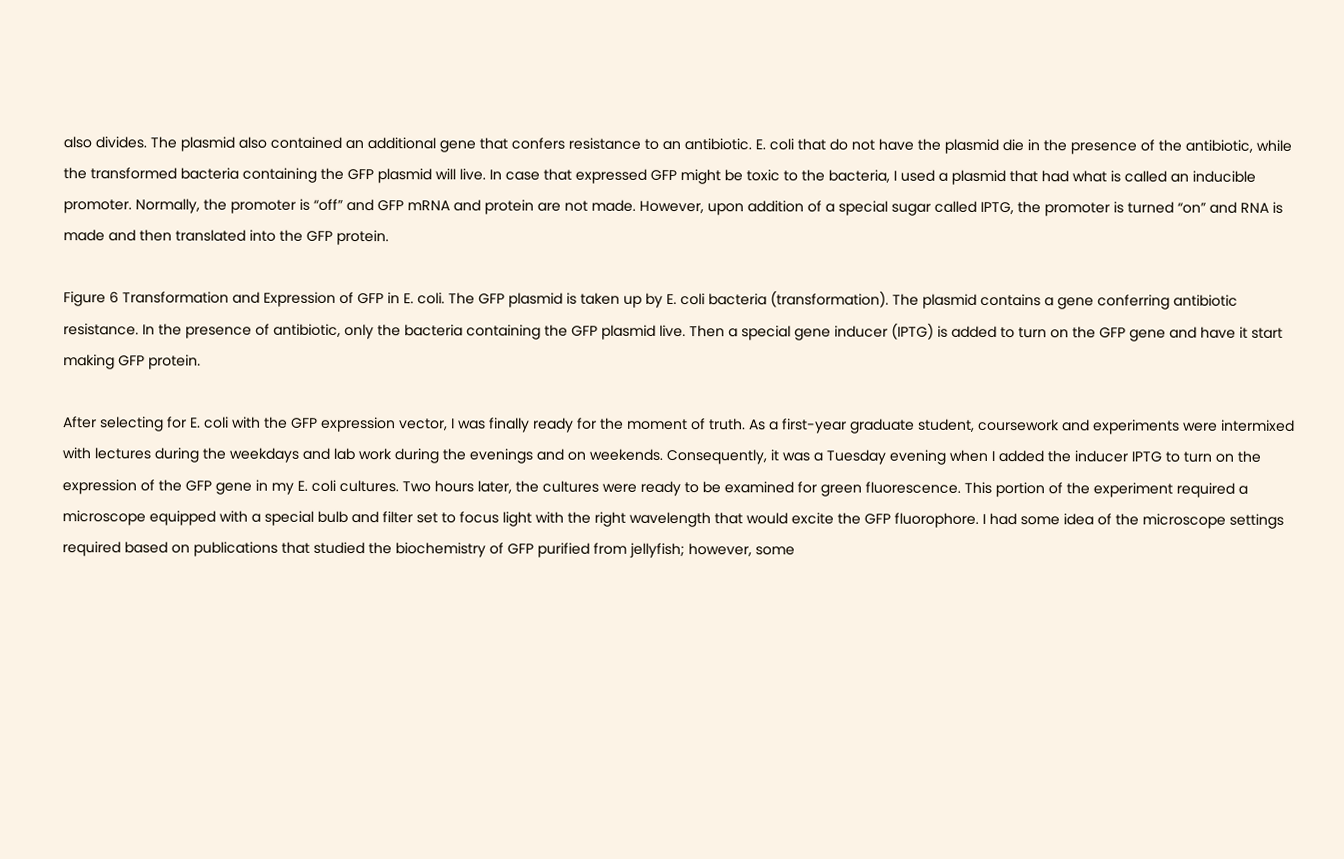also divides. The plasmid also contained an additional gene that confers resistance to an antibiotic. E. coli that do not have the plasmid die in the presence of the antibiotic, while the transformed bacteria containing the GFP plasmid will live. In case that expressed GFP might be toxic to the bacteria, I used a plasmid that had what is called an inducible promoter. Normally, the promoter is “off” and GFP mRNA and protein are not made. However, upon addition of a special sugar called IPTG, the promoter is turned “on” and RNA is made and then translated into the GFP protein.

Figure 6 Transformation and Expression of GFP in E. coli. The GFP plasmid is taken up by E. coli bacteria (transformation). The plasmid contains a gene conferring antibiotic resistance. In the presence of antibiotic, only the bacteria containing the GFP plasmid live. Then a special gene inducer (IPTG) is added to turn on the GFP gene and have it start making GFP protein.

After selecting for E. coli with the GFP expression vector, I was finally ready for the moment of truth. As a first-year graduate student, coursework and experiments were intermixed with lectures during the weekdays and lab work during the evenings and on weekends. Consequently, it was a Tuesday evening when I added the inducer IPTG to turn on the expression of the GFP gene in my E. coli cultures. Two hours later, the cultures were ready to be examined for green fluorescence. This portion of the experiment required a microscope equipped with a special bulb and filter set to focus light with the right wavelength that would excite the GFP fluorophore. I had some idea of the microscope settings required based on publications that studied the biochemistry of GFP purified from jellyfish; however, some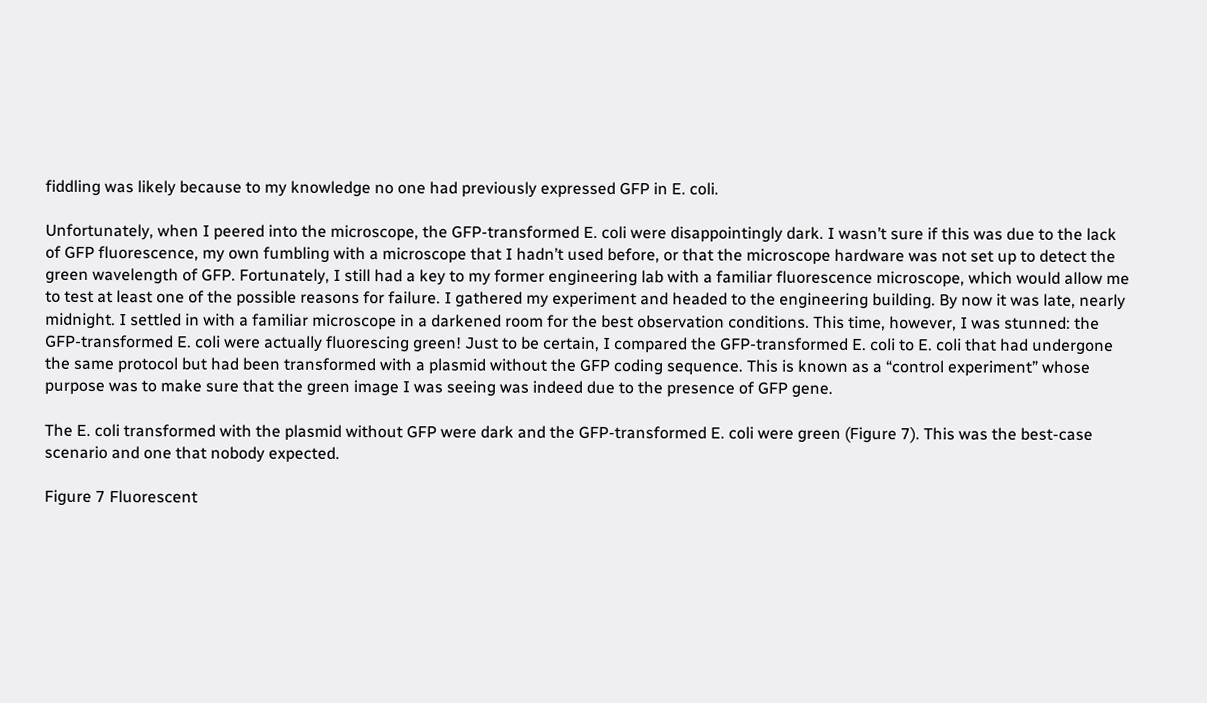fiddling was likely because to my knowledge no one had previously expressed GFP in E. coli.

Unfortunately, when I peered into the microscope, the GFP-transformed E. coli were disappointingly dark. I wasn’t sure if this was due to the lack of GFP fluorescence, my own fumbling with a microscope that I hadn’t used before, or that the microscope hardware was not set up to detect the green wavelength of GFP. Fortunately, I still had a key to my former engineering lab with a familiar fluorescence microscope, which would allow me to test at least one of the possible reasons for failure. I gathered my experiment and headed to the engineering building. By now it was late, nearly midnight. I settled in with a familiar microscope in a darkened room for the best observation conditions. This time, however, I was stunned: the GFP-transformed E. coli were actually fluorescing green! Just to be certain, I compared the GFP-transformed E. coli to E. coli that had undergone the same protocol but had been transformed with a plasmid without the GFP coding sequence. This is known as a “control experiment” whose purpose was to make sure that the green image I was seeing was indeed due to the presence of GFP gene.

The E. coli transformed with the plasmid without GFP were dark and the GFP-transformed E. coli were green (Figure 7). This was the best-case scenario and one that nobody expected.

Figure 7 Fluorescent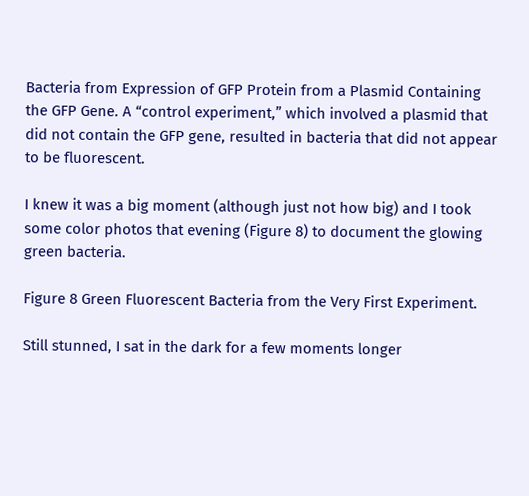Bacteria from Expression of GFP Protein from a Plasmid Containing the GFP Gene. A “control experiment,” which involved a plasmid that did not contain the GFP gene, resulted in bacteria that did not appear to be fluorescent.

I knew it was a big moment (although just not how big) and I took some color photos that evening (Figure 8) to document the glowing green bacteria.

Figure 8 Green Fluorescent Bacteria from the Very First Experiment.

Still stunned, I sat in the dark for a few moments longer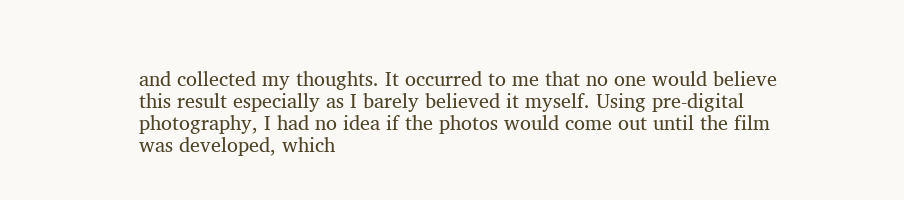and collected my thoughts. It occurred to me that no one would believe this result especially as I barely believed it myself. Using pre-digital photography, I had no idea if the photos would come out until the film was developed, which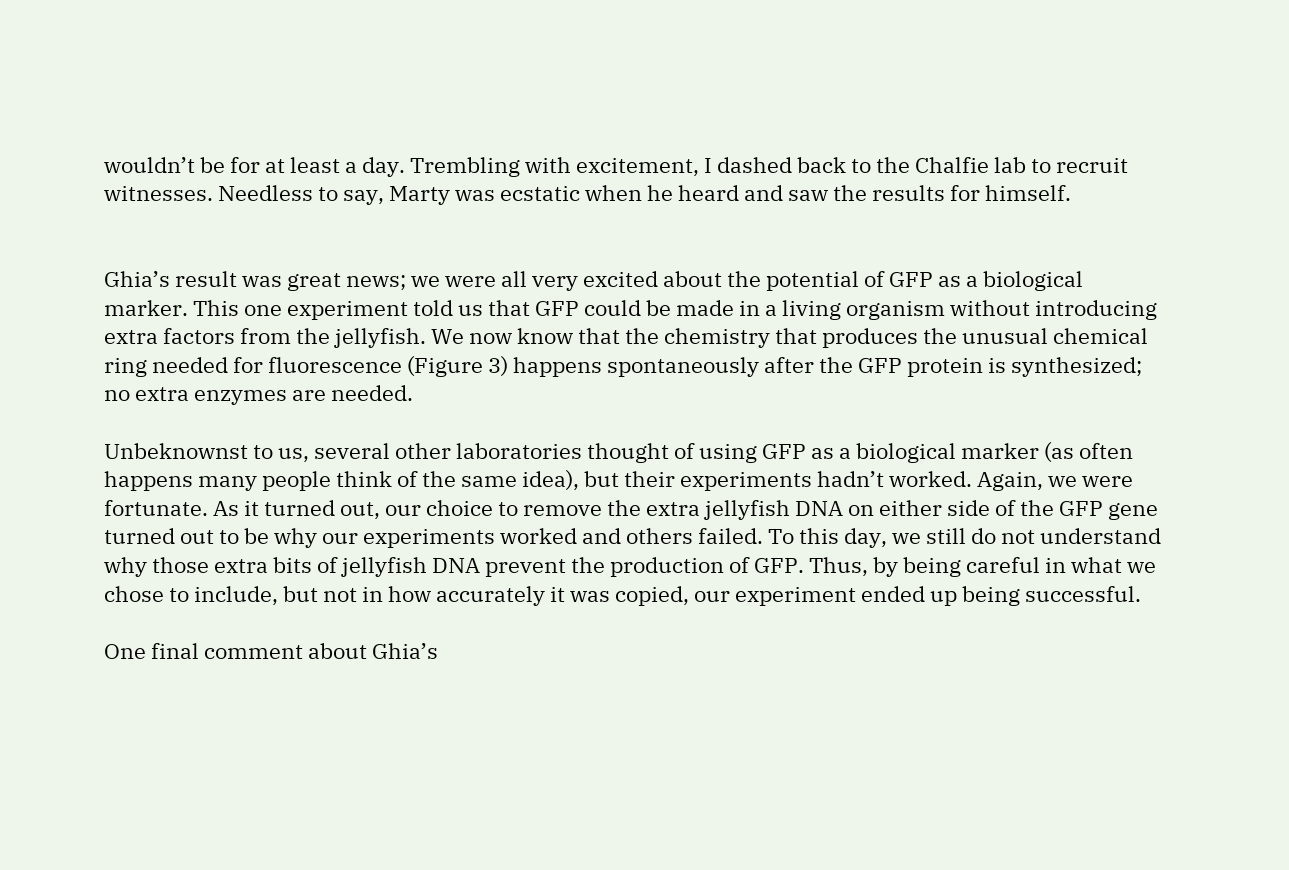wouldn’t be for at least a day. Trembling with excitement, I dashed back to the Chalfie lab to recruit witnesses. Needless to say, Marty was ecstatic when he heard and saw the results for himself.


Ghia’s result was great news; we were all very excited about the potential of GFP as a biological marker. This one experiment told us that GFP could be made in a living organism without introducing extra factors from the jellyfish. We now know that the chemistry that produces the unusual chemical ring needed for fluorescence (Figure 3) happens spontaneously after the GFP protein is synthesized; no extra enzymes are needed.

Unbeknownst to us, several other laboratories thought of using GFP as a biological marker (as often happens many people think of the same idea), but their experiments hadn’t worked. Again, we were fortunate. As it turned out, our choice to remove the extra jellyfish DNA on either side of the GFP gene turned out to be why our experiments worked and others failed. To this day, we still do not understand why those extra bits of jellyfish DNA prevent the production of GFP. Thus, by being careful in what we chose to include, but not in how accurately it was copied, our experiment ended up being successful.

One final comment about Ghia’s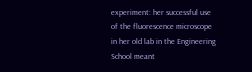experiment: her successful use of the fluorescence microscope in her old lab in the Engineering School meant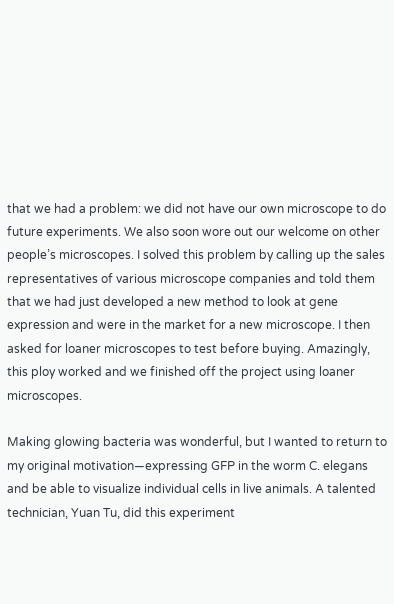that we had a problem: we did not have our own microscope to do future experiments. We also soon wore out our welcome on other people’s microscopes. I solved this problem by calling up the sales representatives of various microscope companies and told them that we had just developed a new method to look at gene expression and were in the market for a new microscope. I then asked for loaner microscopes to test before buying. Amazingly, this ploy worked and we finished off the project using loaner microscopes.

Making glowing bacteria was wonderful, but I wanted to return to my original motivation—expressing GFP in the worm C. elegans and be able to visualize individual cells in live animals. A talented technician, Yuan Tu, did this experiment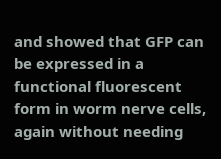and showed that GFP can be expressed in a functional fluorescent form in worm nerve cells, again without needing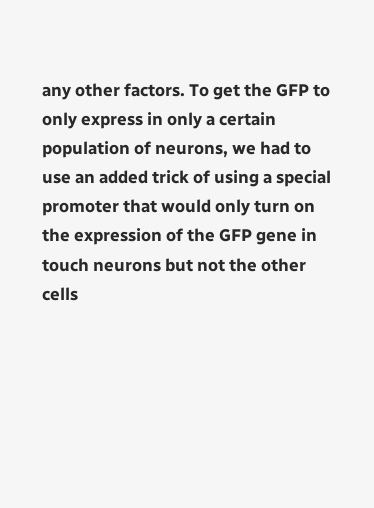any other factors. To get the GFP to only express in only a certain population of neurons, we had to use an added trick of using a special promoter that would only turn on the expression of the GFP gene in touch neurons but not the other cells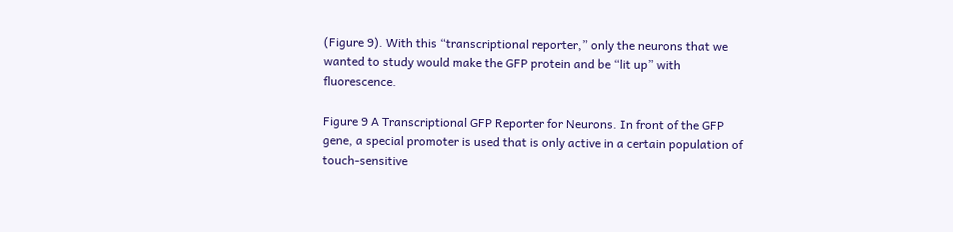(Figure 9). With this “transcriptional reporter,” only the neurons that we wanted to study would make the GFP protein and be “lit up” with fluorescence.

Figure 9 A Transcriptional GFP Reporter for Neurons. In front of the GFP gene, a special promoter is used that is only active in a certain population of touch-sensitive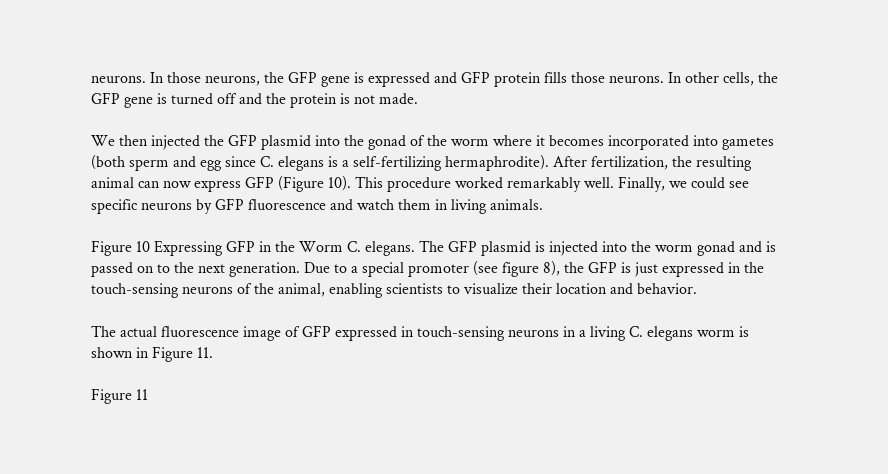neurons. In those neurons, the GFP gene is expressed and GFP protein fills those neurons. In other cells, the GFP gene is turned off and the protein is not made.

We then injected the GFP plasmid into the gonad of the worm where it becomes incorporated into gametes (both sperm and egg since C. elegans is a self-fertilizing hermaphrodite). After fertilization, the resulting animal can now express GFP (Figure 10). This procedure worked remarkably well. Finally, we could see specific neurons by GFP fluorescence and watch them in living animals.

Figure 10 Expressing GFP in the Worm C. elegans. The GFP plasmid is injected into the worm gonad and is passed on to the next generation. Due to a special promoter (see figure 8), the GFP is just expressed in the touch-sensing neurons of the animal, enabling scientists to visualize their location and behavior.

The actual fluorescence image of GFP expressed in touch-sensing neurons in a living C. elegans worm is shown in Figure 11.

Figure 11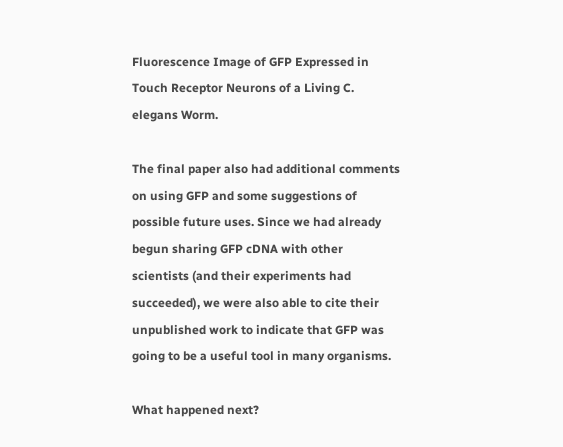Fluorescence Image of GFP Expressed in Touch Receptor Neurons of a Living C. elegans Worm.

The final paper also had additional comments on using GFP and some suggestions of possible future uses. Since we had already begun sharing GFP cDNA with other scientists (and their experiments had succeeded), we were also able to cite their unpublished work to indicate that GFP was going to be a useful tool in many organisms.

What happened next?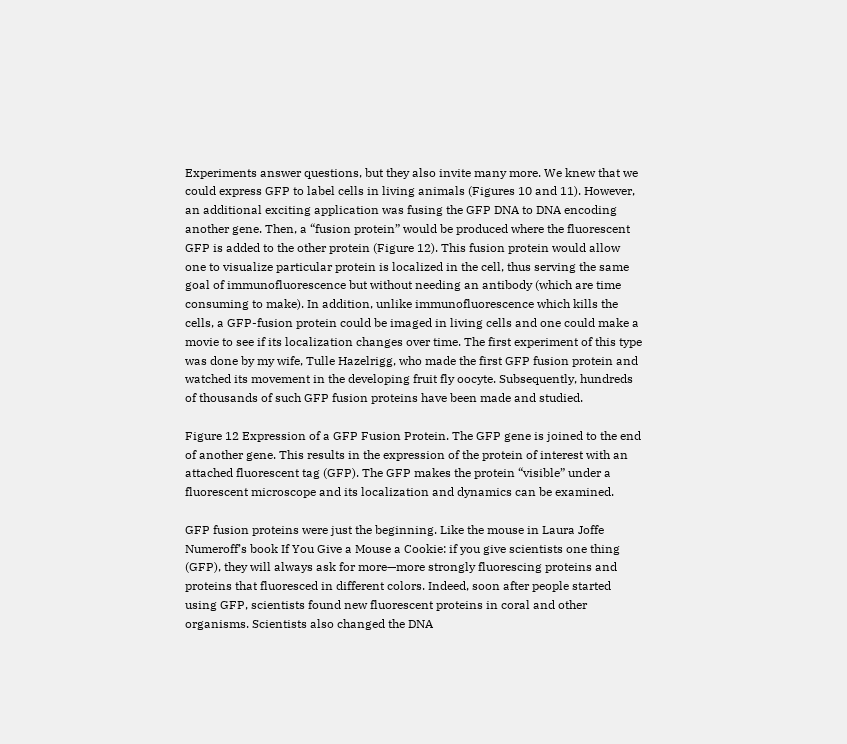Experiments answer questions, but they also invite many more. We knew that we could express GFP to label cells in living animals (Figures 10 and 11). However, an additional exciting application was fusing the GFP DNA to DNA encoding another gene. Then, a “fusion protein” would be produced where the fluorescent GFP is added to the other protein (Figure 12). This fusion protein would allow one to visualize particular protein is localized in the cell, thus serving the same goal of immunofluorescence but without needing an antibody (which are time consuming to make). In addition, unlike immunofluorescence which kills the cells, a GFP-fusion protein could be imaged in living cells and one could make a movie to see if its localization changes over time. The first experiment of this type was done by my wife, Tulle Hazelrigg, who made the first GFP fusion protein and watched its movement in the developing fruit fly oocyte. Subsequently, hundreds of thousands of such GFP fusion proteins have been made and studied.

Figure 12 Expression of a GFP Fusion Protein. The GFP gene is joined to the end of another gene. This results in the expression of the protein of interest with an attached fluorescent tag (GFP). The GFP makes the protein “visible” under a fluorescent microscope and its localization and dynamics can be examined.

GFP fusion proteins were just the beginning. Like the mouse in Laura Joffe Numeroff’s book If You Give a Mouse a Cookie: if you give scientists one thing (GFP), they will always ask for more—more strongly fluorescing proteins and proteins that fluoresced in different colors. Indeed, soon after people started using GFP, scientists found new fluorescent proteins in coral and other organisms. Scientists also changed the DNA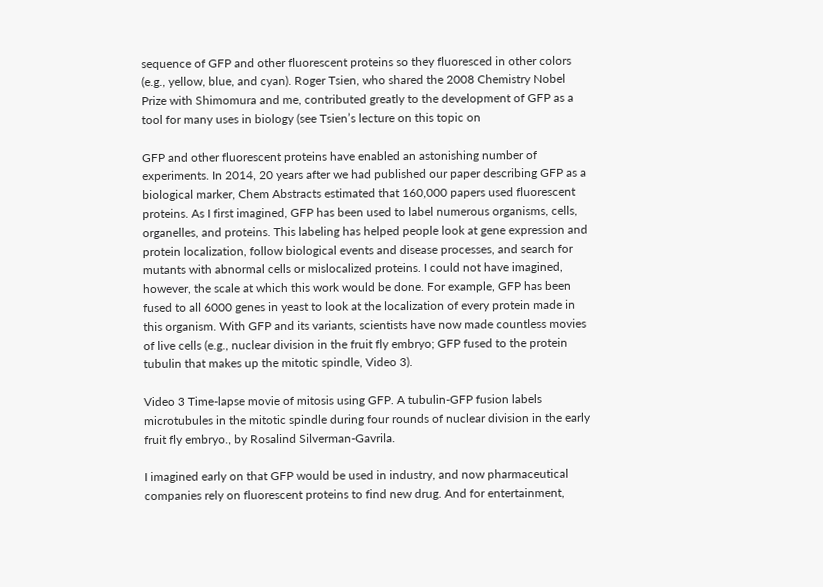sequence of GFP and other fluorescent proteins so they fluoresced in other colors (e.g., yellow, blue, and cyan). Roger Tsien, who shared the 2008 Chemistry Nobel Prize with Shimomura and me, contributed greatly to the development of GFP as a tool for many uses in biology (see Tsien’s lecture on this topic on

GFP and other fluorescent proteins have enabled an astonishing number of experiments. In 2014, 20 years after we had published our paper describing GFP as a biological marker, Chem Abstracts estimated that 160,000 papers used fluorescent proteins. As I first imagined, GFP has been used to label numerous organisms, cells, organelles, and proteins. This labeling has helped people look at gene expression and protein localization, follow biological events and disease processes, and search for mutants with abnormal cells or mislocalized proteins. I could not have imagined, however, the scale at which this work would be done. For example, GFP has been fused to all 6000 genes in yeast to look at the localization of every protein made in this organism. With GFP and its variants, scientists have now made countless movies of live cells (e.g., nuclear division in the fruit fly embryo; GFP fused to the protein tubulin that makes up the mitotic spindle, Video 3).

Video 3 Time-lapse movie of mitosis using GFP. A tubulin-GFP fusion labels microtubules in the mitotic spindle during four rounds of nuclear division in the early fruit fly embryo., by Rosalind Silverman-Gavrila.

I imagined early on that GFP would be used in industry, and now pharmaceutical companies rely on fluorescent proteins to find new drug. And for entertainment,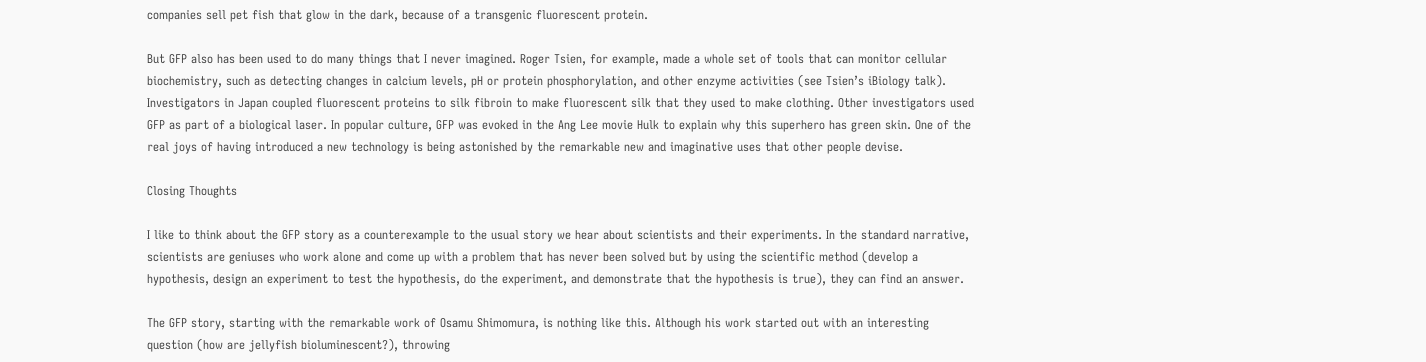companies sell pet fish that glow in the dark, because of a transgenic fluorescent protein.

But GFP also has been used to do many things that I never imagined. Roger Tsien, for example, made a whole set of tools that can monitor cellular biochemistry, such as detecting changes in calcium levels, pH or protein phosphorylation, and other enzyme activities (see Tsien’s iBiology talk). Investigators in Japan coupled fluorescent proteins to silk fibroin to make fluorescent silk that they used to make clothing. Other investigators used GFP as part of a biological laser. In popular culture, GFP was evoked in the Ang Lee movie Hulk to explain why this superhero has green skin. One of the real joys of having introduced a new technology is being astonished by the remarkable new and imaginative uses that other people devise.

Closing Thoughts

I like to think about the GFP story as a counterexample to the usual story we hear about scientists and their experiments. In the standard narrative, scientists are geniuses who work alone and come up with a problem that has never been solved but by using the scientific method (develop a hypothesis, design an experiment to test the hypothesis, do the experiment, and demonstrate that the hypothesis is true), they can find an answer.

The GFP story, starting with the remarkable work of Osamu Shimomura, is nothing like this. Although his work started out with an interesting question (how are jellyfish bioluminescent?), throwing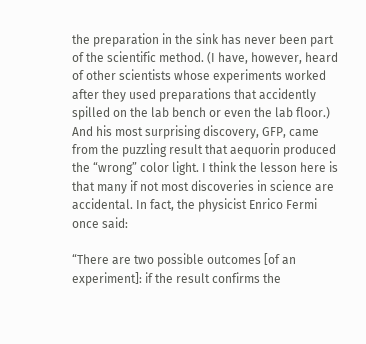the preparation in the sink has never been part of the scientific method. (I have, however, heard of other scientists whose experiments worked after they used preparations that accidently spilled on the lab bench or even the lab floor.) And his most surprising discovery, GFP, came from the puzzling result that aequorin produced the “wrong” color light. I think the lesson here is that many if not most discoveries in science are accidental. In fact, the physicist Enrico Fermi once said:

“There are two possible outcomes [of an experiment]: if the result confirms the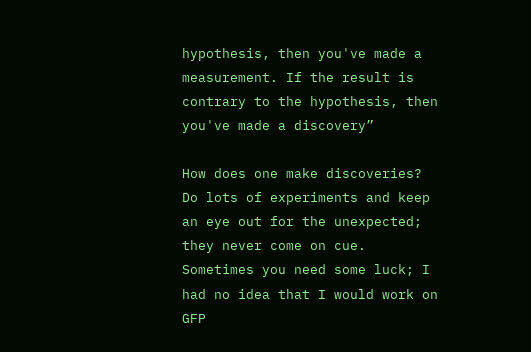hypothesis, then you've made a measurement. If the result is contrary to the hypothesis, then you've made a discovery”

How does one make discoveries? Do lots of experiments and keep an eye out for the unexpected; they never come on cue. Sometimes you need some luck; I had no idea that I would work on GFP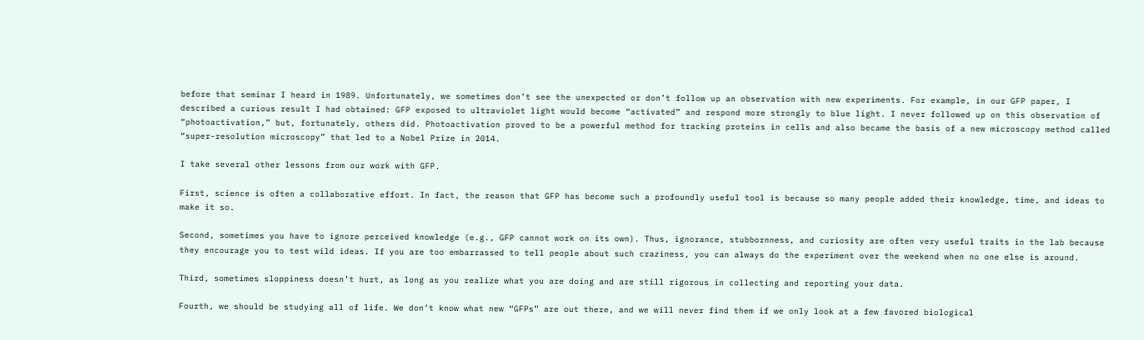before that seminar I heard in 1989. Unfortunately, we sometimes don’t see the unexpected or don’t follow up an observation with new experiments. For example, in our GFP paper, I described a curious result I had obtained: GFP exposed to ultraviolet light would become “activated” and respond more strongly to blue light. I never followed up on this observation of “photoactivation,” but, fortunately, others did. Photoactivation proved to be a powerful method for tracking proteins in cells and also became the basis of a new microscopy method called “super-resolution microscopy” that led to a Nobel Prize in 2014.

I take several other lessons from our work with GFP.

First, science is often a collaborative effort. In fact, the reason that GFP has become such a profoundly useful tool is because so many people added their knowledge, time, and ideas to make it so.

Second, sometimes you have to ignore perceived knowledge (e.g., GFP cannot work on its own). Thus, ignorance, stubbornness, and curiosity are often very useful traits in the lab because they encourage you to test wild ideas. If you are too embarrassed to tell people about such craziness, you can always do the experiment over the weekend when no one else is around.

Third, sometimes sloppiness doesn’t hurt, as long as you realize what you are doing and are still rigorous in collecting and reporting your data.

Fourth, we should be studying all of life. We don’t know what new “GFPs” are out there, and we will never find them if we only look at a few favored biological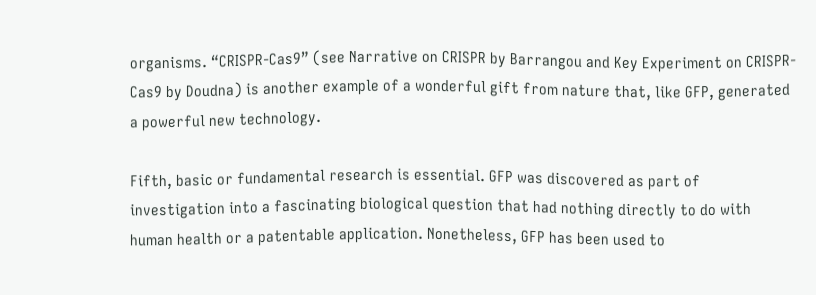organisms. “CRISPR-Cas9” (see Narrative on CRISPR by Barrangou and Key Experiment on CRISPR-Cas9 by Doudna) is another example of a wonderful gift from nature that, like GFP, generated a powerful new technology.

Fifth, basic or fundamental research is essential. GFP was discovered as part of investigation into a fascinating biological question that had nothing directly to do with human health or a patentable application. Nonetheless, GFP has been used to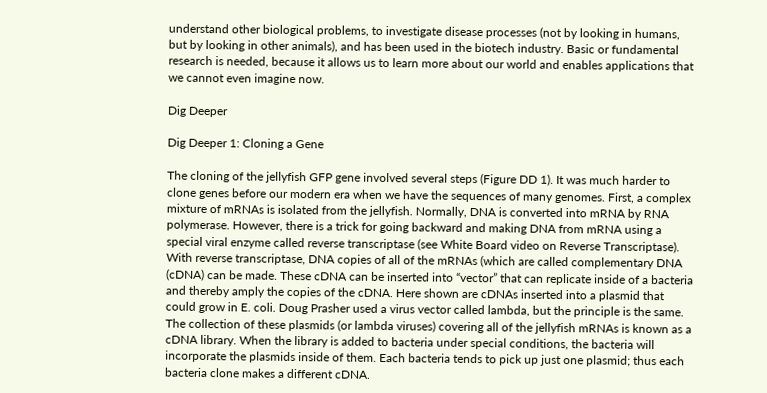understand other biological problems, to investigate disease processes (not by looking in humans, but by looking in other animals), and has been used in the biotech industry. Basic or fundamental research is needed, because it allows us to learn more about our world and enables applications that we cannot even imagine now.

Dig Deeper

Dig Deeper 1: Cloning a Gene

The cloning of the jellyfish GFP gene involved several steps (Figure DD 1). It was much harder to clone genes before our modern era when we have the sequences of many genomes. First, a complex mixture of mRNAs is isolated from the jellyfish. Normally, DNA is converted into mRNA by RNA polymerase. However, there is a trick for going backward and making DNA from mRNA using a special viral enzyme called reverse transcriptase (see White Board video on Reverse Transcriptase). With reverse transcriptase, DNA copies of all of the mRNAs (which are called complementary DNA (cDNA) can be made. These cDNA can be inserted into “vector” that can replicate inside of a bacteria and thereby amply the copies of the cDNA. Here shown are cDNAs inserted into a plasmid that could grow in E. coli. Doug Prasher used a virus vector called lambda, but the principle is the same. The collection of these plasmids (or lambda viruses) covering all of the jellyfish mRNAs is known as a cDNA library. When the library is added to bacteria under special conditions, the bacteria will incorporate the plasmids inside of them. Each bacteria tends to pick up just one plasmid; thus each bacteria clone makes a different cDNA.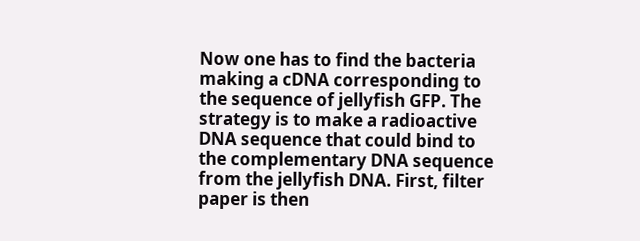Now one has to find the bacteria making a cDNA corresponding to the sequence of jellyfish GFP. The strategy is to make a radioactive DNA sequence that could bind to the complementary DNA sequence from the jellyfish DNA. First, filter paper is then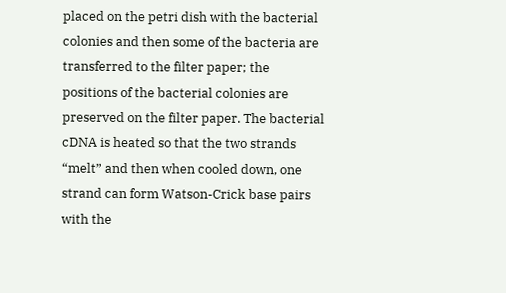placed on the petri dish with the bacterial colonies and then some of the bacteria are transferred to the filter paper; the positions of the bacterial colonies are preserved on the filter paper. The bacterial cDNA is heated so that the two strands “melt” and then when cooled down, one strand can form Watson-Crick base pairs with the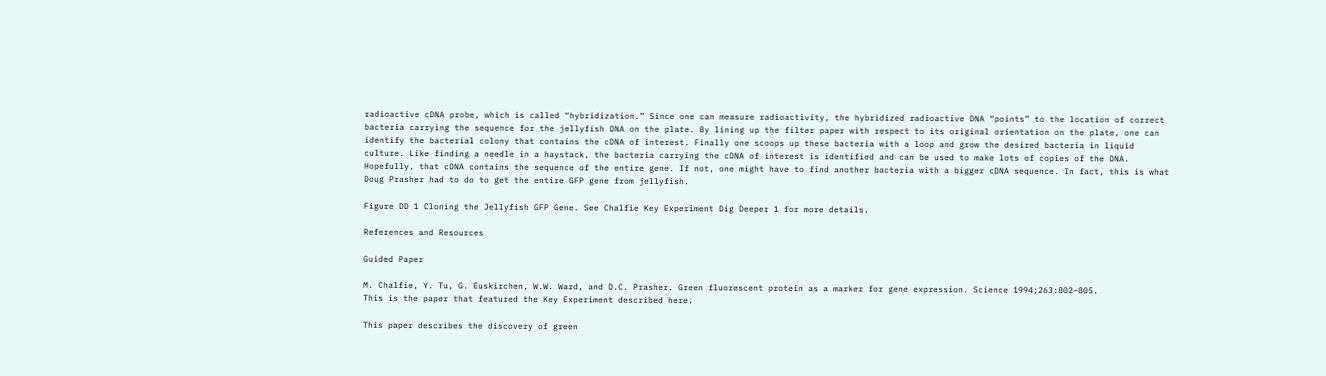radioactive cDNA probe, which is called “hybridization.” Since one can measure radioactivity, the hybridized radioactive DNA “points” to the location of correct bacteria carrying the sequence for the jellyfish DNA on the plate. By lining up the filter paper with respect to its original orientation on the plate, one can identify the bacterial colony that contains the cDNA of interest. Finally one scoops up these bacteria with a loop and grow the desired bacteria in liquid culture. Like finding a needle in a haystack, the bacteria carrying the cDNA of interest is identified and can be used to make lots of copies of the DNA. Hopefully, that cDNA contains the sequence of the entire gene. If not, one might have to find another bacteria with a bigger cDNA sequence. In fact, this is what Doug Prasher had to do to get the entire GFP gene from jellyfish.

Figure DD 1 Cloning the Jellyfish GFP Gene. See Chalfie Key Experiment Dig Deeper 1 for more details.

References and Resources

Guided Paper

M. Chalfie, Y. Tu, G. Euskirchen, W.W. Ward, and D.C. Prasher. Green fluorescent protein as a marker for gene expression. Science 1994;263:802–805.
This is the paper that featured the Key Experiment described here.

This paper describes the discovery of green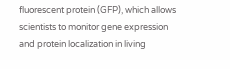fluorescent protein (GFP), which allows scientists to monitor gene expression and protein localization in living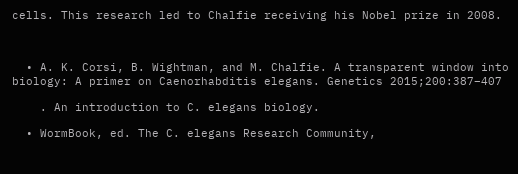cells. This research led to Chalfie receiving his Nobel prize in 2008.



  • A. K. Corsi, B. Wightman, and M. Chalfie. A transparent window into biology: A primer on Caenorhabditis elegans. Genetics 2015;200:387–407

    . An introduction to C. elegans biology.

  • WormBook, ed. The C. elegans Research Community,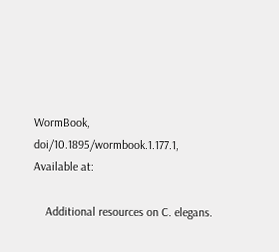WormBook, doi/10.1895/wormbook.1.177.1, Available at:

    Additional resources on C. elegans.